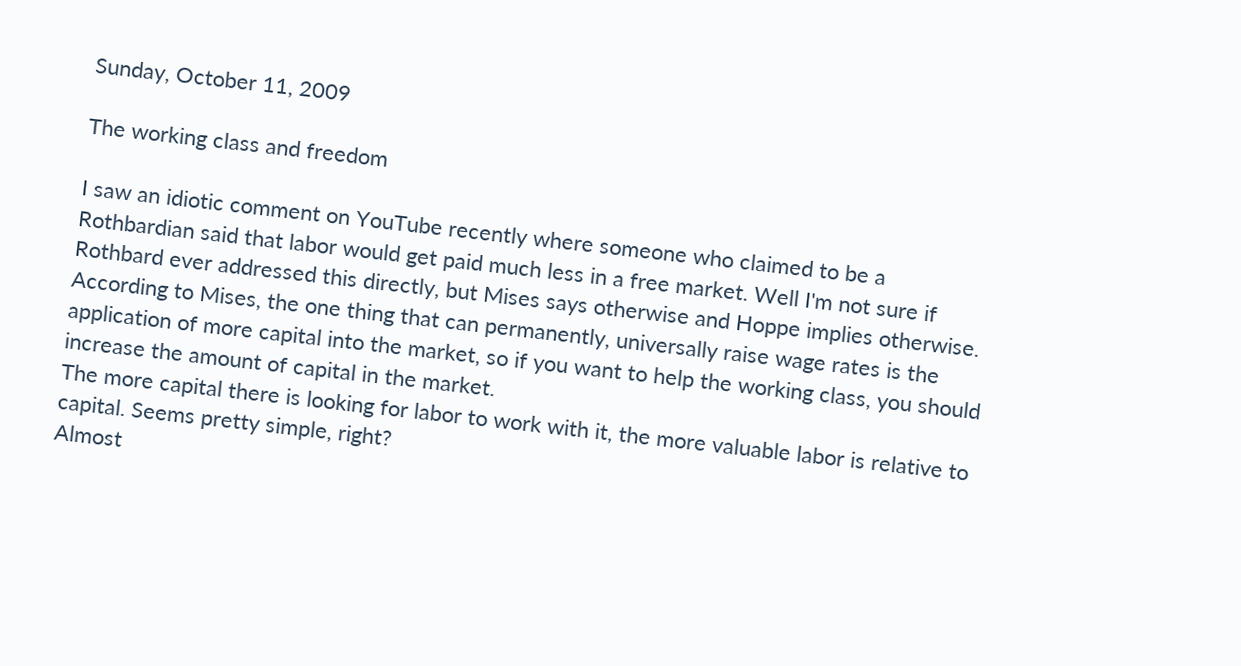Sunday, October 11, 2009

The working class and freedom

I saw an idiotic comment on YouTube recently where someone who claimed to be a Rothbardian said that labor would get paid much less in a free market. Well I'm not sure if Rothbard ever addressed this directly, but Mises says otherwise and Hoppe implies otherwise.
According to Mises, the one thing that can permanently, universally raise wage rates is the application of more capital into the market, so if you want to help the working class, you should increase the amount of capital in the market.
The more capital there is looking for labor to work with it, the more valuable labor is relative to capital. Seems pretty simple, right?
Almost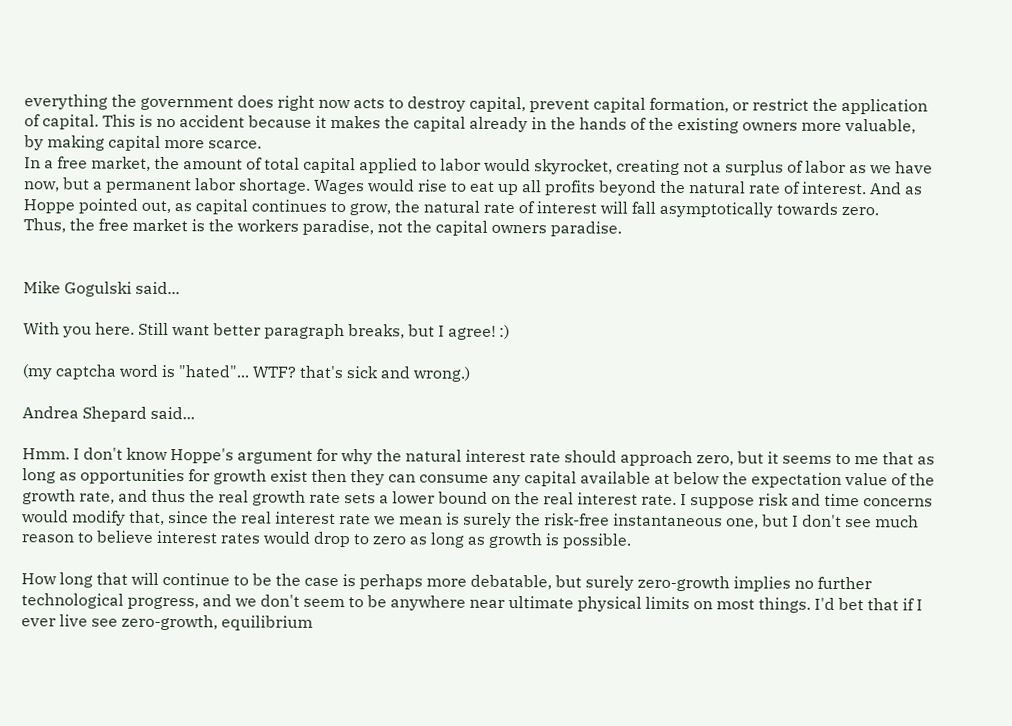everything the government does right now acts to destroy capital, prevent capital formation, or restrict the application of capital. This is no accident because it makes the capital already in the hands of the existing owners more valuable, by making capital more scarce.
In a free market, the amount of total capital applied to labor would skyrocket, creating not a surplus of labor as we have now, but a permanent labor shortage. Wages would rise to eat up all profits beyond the natural rate of interest. And as Hoppe pointed out, as capital continues to grow, the natural rate of interest will fall asymptotically towards zero.
Thus, the free market is the workers paradise, not the capital owners paradise.


Mike Gogulski said...

With you here. Still want better paragraph breaks, but I agree! :)

(my captcha word is "hated"... WTF? that's sick and wrong.)

Andrea Shepard said...

Hmm. I don't know Hoppe's argument for why the natural interest rate should approach zero, but it seems to me that as long as opportunities for growth exist then they can consume any capital available at below the expectation value of the growth rate, and thus the real growth rate sets a lower bound on the real interest rate. I suppose risk and time concerns would modify that, since the real interest rate we mean is surely the risk-free instantaneous one, but I don't see much reason to believe interest rates would drop to zero as long as growth is possible.

How long that will continue to be the case is perhaps more debatable, but surely zero-growth implies no further technological progress, and we don't seem to be anywhere near ultimate physical limits on most things. I'd bet that if I ever live see zero-growth, equilibrium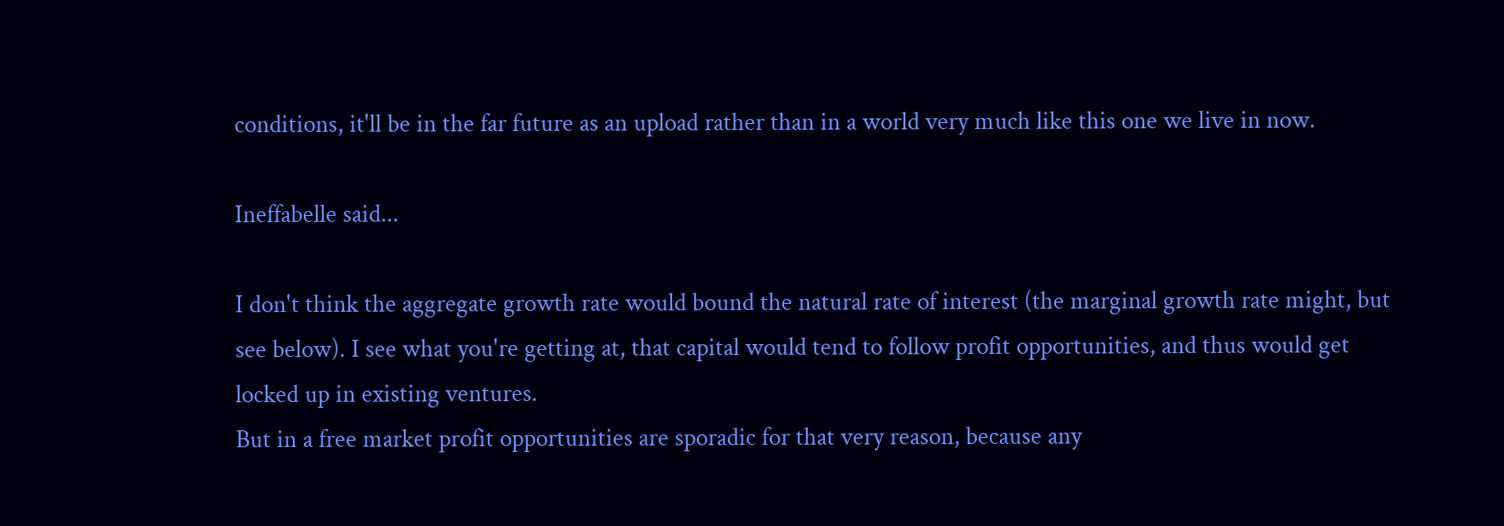conditions, it'll be in the far future as an upload rather than in a world very much like this one we live in now.

Ineffabelle said...

I don't think the aggregate growth rate would bound the natural rate of interest (the marginal growth rate might, but see below). I see what you're getting at, that capital would tend to follow profit opportunities, and thus would get locked up in existing ventures.
But in a free market profit opportunities are sporadic for that very reason, because any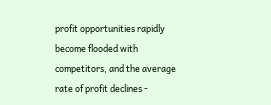profit opportunities rapidly become flooded with competitors, and the average rate of profit declines -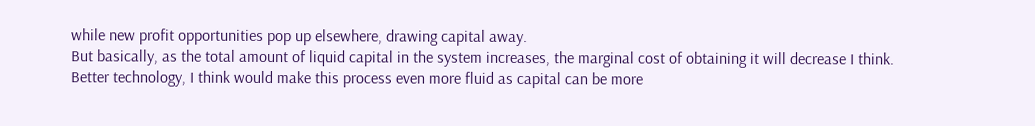while new profit opportunities pop up elsewhere, drawing capital away.
But basically, as the total amount of liquid capital in the system increases, the marginal cost of obtaining it will decrease I think.
Better technology, I think would make this process even more fluid as capital can be more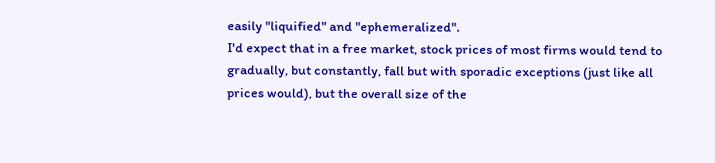easily "liquified" and "ephemeralized".
I'd expect that in a free market, stock prices of most firms would tend to gradually, but constantly, fall but with sporadic exceptions (just like all prices would), but the overall size of the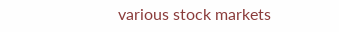various stock markets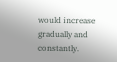would increase gradually and constantly.